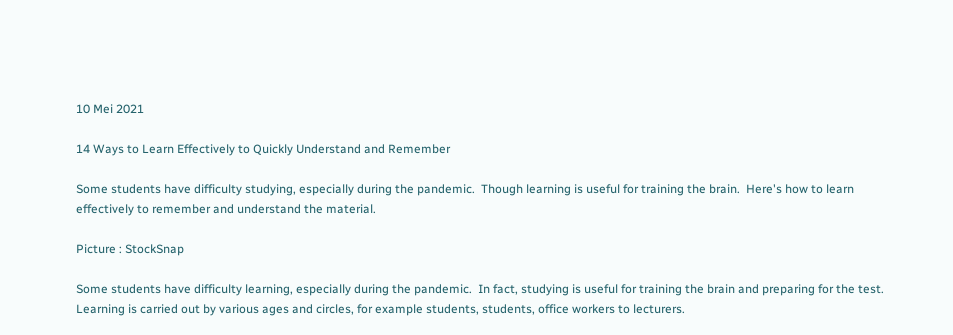10 Mei 2021

14 Ways to Learn Effectively to Quickly Understand and Remember

Some students have difficulty studying, especially during the pandemic.  Though learning is useful for training the brain.  Here's how to learn effectively to remember and understand the material.

Picture : StockSnap

Some students have difficulty learning, especially during the pandemic.  In fact, studying is useful for training the brain and preparing for the test.  Learning is carried out by various ages and circles, for example students, students, office workers to lecturers.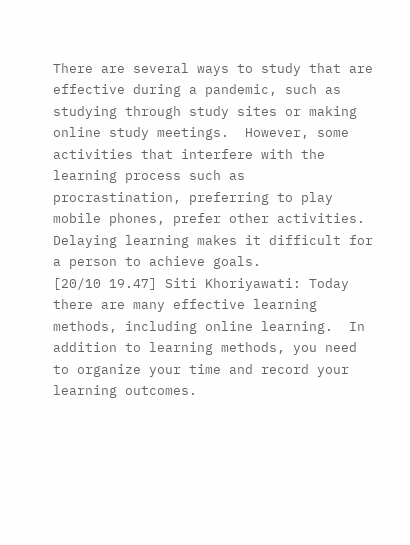There are several ways to study that are effective during a pandemic, such as studying through study sites or making online study meetings.  However, some activities that interfere with the learning process such as procrastination, preferring to play mobile phones, prefer other activities.  Delaying learning makes it difficult for a person to achieve goals.
[20/10 19.47] Siti Khoriyawati: Today there are many effective learning methods, including online learning.  In addition to learning methods, you need to organize your time and record your learning outcomes.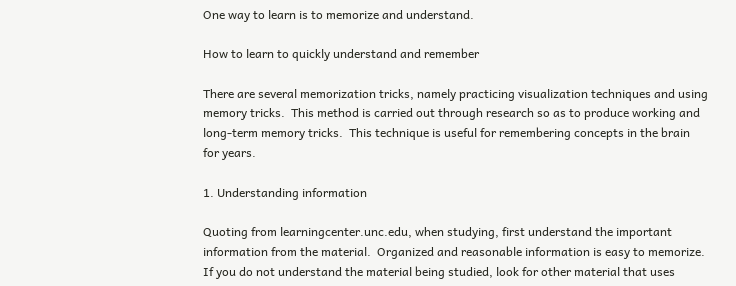One way to learn is to memorize and understand.

How to learn to quickly understand and remember

There are several memorization tricks, namely practicing visualization techniques and using memory tricks.  This method is carried out through research so as to produce working and long-term memory tricks.  This technique is useful for remembering concepts in the brain for years.

1. Understanding information

Quoting from learningcenter.unc.edu, when studying, first understand the important information from the material.  Organized and reasonable information is easy to memorize.  If you do not understand the material being studied, look for other material that uses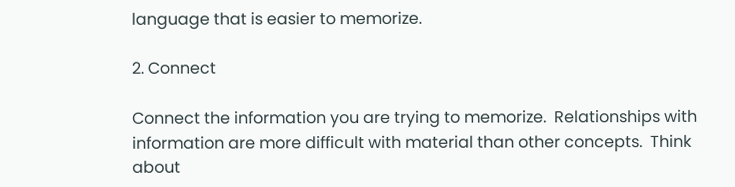language that is easier to memorize.

2. Connect

Connect the information you are trying to memorize.  Relationships with information are more difficult with material than other concepts.  Think about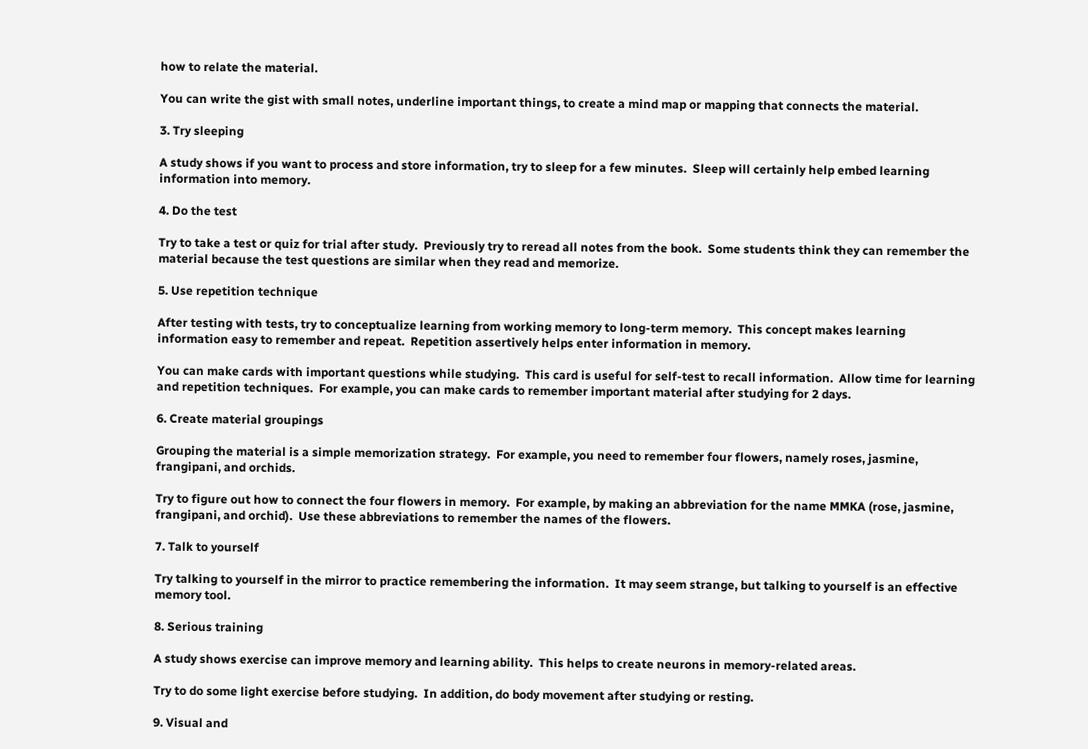how to relate the material.

You can write the gist with small notes, underline important things, to create a mind map or mapping that connects the material.

3. Try sleeping

A study shows if you want to process and store information, try to sleep for a few minutes.  Sleep will certainly help embed learning information into memory.

4. Do the test

Try to take a test or quiz for trial after study.  Previously try to reread all notes from the book.  Some students think they can remember the material because the test questions are similar when they read and memorize.

5. Use repetition technique

After testing with tests, try to conceptualize learning from working memory to long-term memory.  This concept makes learning information easy to remember and repeat.  Repetition assertively helps enter information in memory.

You can make cards with important questions while studying.  This card is useful for self-test to recall information.  Allow time for learning and repetition techniques.  For example, you can make cards to remember important material after studying for 2 days.

6. Create material groupings

Grouping the material is a simple memorization strategy.  For example, you need to remember four flowers, namely roses, jasmine, frangipani, and orchids.

Try to figure out how to connect the four flowers in memory.  For example, by making an abbreviation for the name MMKA (rose, jasmine, frangipani, and orchid).  Use these abbreviations to remember the names of the flowers.

7. Talk to yourself

Try talking to yourself in the mirror to practice remembering the information.  It may seem strange, but talking to yourself is an effective memory tool.

8. Serious training

A study shows exercise can improve memory and learning ability.  This helps to create neurons in memory-related areas.

Try to do some light exercise before studying.  In addition, do body movement after studying or resting.

9. Visual and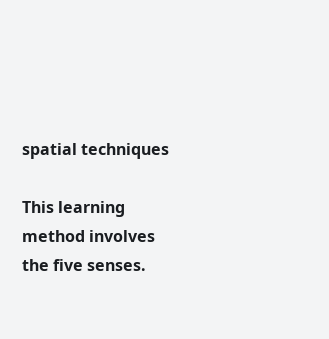spatial techniques

This learning method involves the five senses.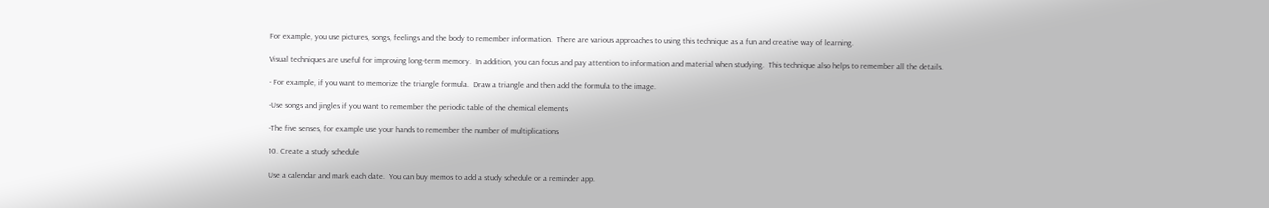For example, you use pictures, songs, feelings and the body to remember information.  There are various approaches to using this technique as a fun and creative way of learning.

Visual techniques are useful for improving long-term memory.  In addition, you can focus and pay attention to information and material when studying.  This technique also helps to remember all the details.

- For example, if you want to memorize the triangle formula.  Draw a triangle and then add the formula to the image.

-Use songs and jingles if you want to remember the periodic table of the chemical elements

-The five senses, for example use your hands to remember the number of multiplications

10. Create a study schedule

Use a calendar and mark each date.  You can buy memos to add a study schedule or a reminder app.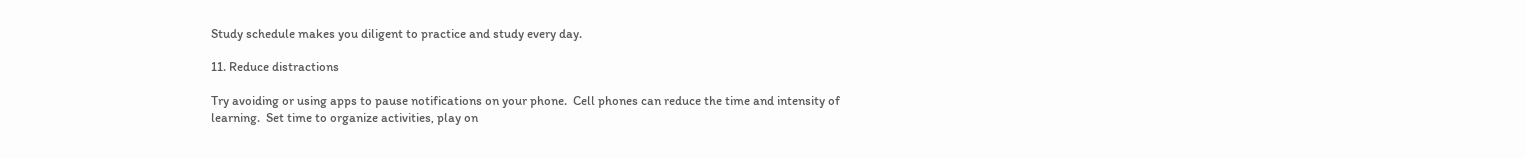Study schedule makes you diligent to practice and study every day.

11. Reduce distractions

Try avoiding or using apps to pause notifications on your phone.  Cell phones can reduce the time and intensity of learning.  Set time to organize activities, play on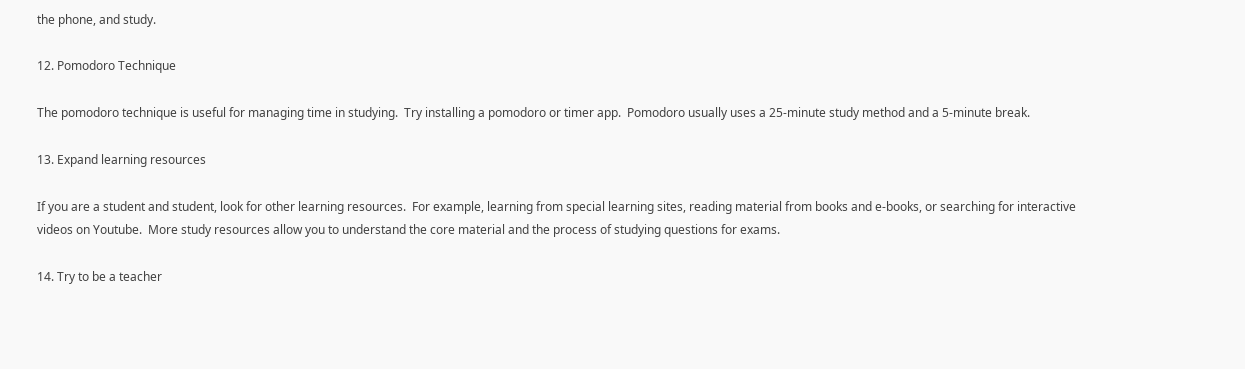the phone, and study.

12. Pomodoro Technique

The pomodoro technique is useful for managing time in studying.  Try installing a pomodoro or timer app.  Pomodoro usually uses a 25-minute study method and a 5-minute break.

13. Expand learning resources

If you are a student and student, look for other learning resources.  For example, learning from special learning sites, reading material from books and e-books, or searching for interactive videos on Youtube.  More study resources allow you to understand the core material and the process of studying questions for exams.

14. Try to be a teacher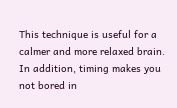This technique is useful for a calmer and more relaxed brain.  In addition, timing makes you not bored in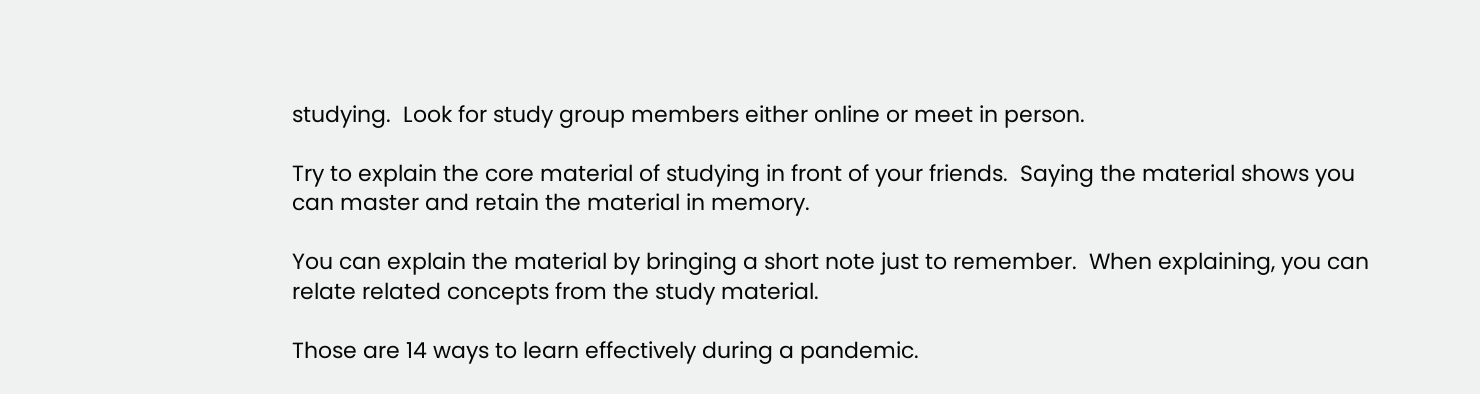studying.  Look for study group members either online or meet in person.

Try to explain the core material of studying in front of your friends.  Saying the material shows you can master and retain the material in memory.

You can explain the material by bringing a short note just to remember.  When explaining, you can relate related concepts from the study material.

Those are 14 ways to learn effectively during a pandemic.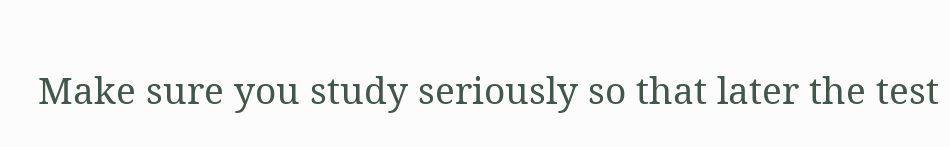Make sure you study seriously so that later the test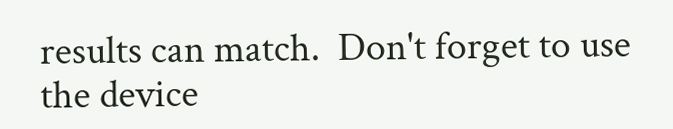results can match.  Don't forget to use the device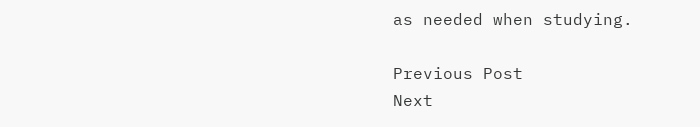as needed when studying.

Previous Post
Next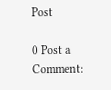Post

0 Post a Comment: